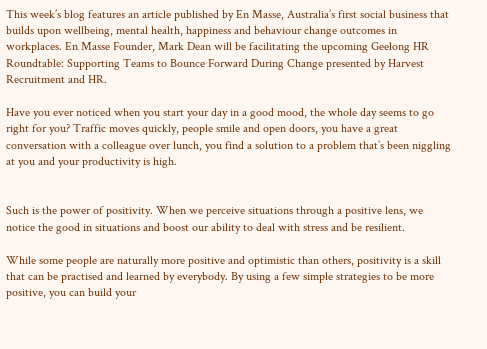This week’s blog features an article published by En Masse, Australia’s first social business that builds upon wellbeing, mental health, happiness and behaviour change outcomes in workplaces. En Masse Founder, Mark Dean will be facilitating the upcoming Geelong HR Roundtable: Supporting Teams to Bounce Forward During Change presented by Harvest Recruitment and HR.

Have you ever noticed when you start your day in a good mood, the whole day seems to go right for you? Traffic moves quickly, people smile and open doors, you have a great conversation with a colleague over lunch, you find a solution to a problem that’s been niggling at you and your productivity is high.


Such is the power of positivity. When we perceive situations through a positive lens, we notice the good in situations and boost our ability to deal with stress and be resilient.

While some people are naturally more positive and optimistic than others, positivity is a skill that can be practised and learned by everybody. By using a few simple strategies to be more positive, you can build your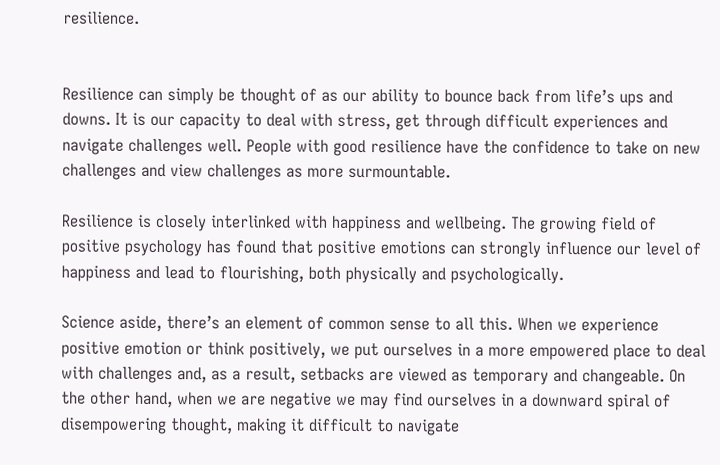resilience.


Resilience can simply be thought of as our ability to bounce back from life’s ups and downs. It is our capacity to deal with stress, get through difficult experiences and navigate challenges well. People with good resilience have the confidence to take on new challenges and view challenges as more surmountable.

Resilience is closely interlinked with happiness and wellbeing. The growing field of positive psychology has found that positive emotions can strongly influence our level of happiness and lead to flourishing, both physically and psychologically.

Science aside, there’s an element of common sense to all this. When we experience positive emotion or think positively, we put ourselves in a more empowered place to deal with challenges and, as a result, setbacks are viewed as temporary and changeable. On the other hand, when we are negative we may find ourselves in a downward spiral of disempowering thought, making it difficult to navigate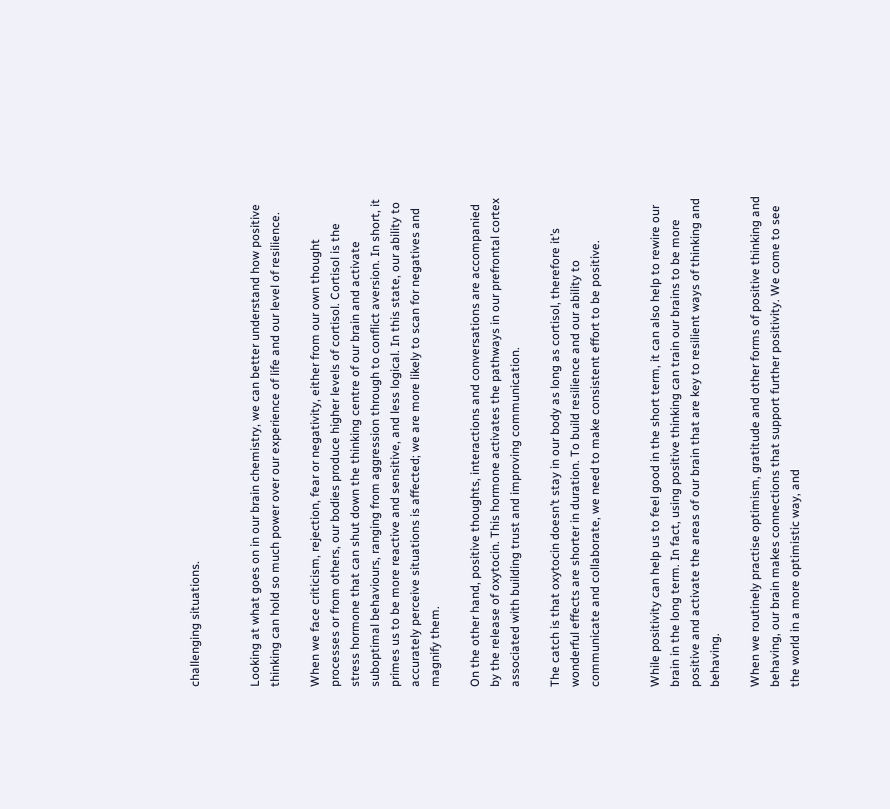challenging situations.


Looking at what goes on in our brain chemistry, we can better understand how positive thinking can hold so much power over our experience of life and our level of resilience.

When we face criticism, rejection, fear or negativity, either from our own thought processes or from others, our bodies produce higher levels of cortisol. Cortisol is the stress hormone that can shut down the thinking centre of our brain and activate suboptimal behaviours, ranging from aggression through to conflict aversion. In short, it primes us to be more reactive and sensitive, and less logical. In this state, our ability to accurately perceive situations is affected; we are more likely to scan for negatives and magnify them.

On the other hand, positive thoughts, interactions and conversations are accompanied by the release of oxytocin. This hormone activates the pathways in our prefrontal cortex associated with building trust and improving communication.

The catch is that oxytocin doesn’t stay in our body as long as cortisol, therefore it’s wonderful effects are shorter in duration. To build resilience and our ability to communicate and collaborate, we need to make consistent effort to be positive.


While positivity can help us to feel good in the short term, it can also help to rewire our brain in the long term. In fact, using positive thinking can train our brains to be more positive and activate the areas of our brain that are key to resilient ways of thinking and behaving.

When we routinely practise optimism, gratitude and other forms of positive thinking and behaving, our brain makes connections that support further positivity. We come to see the world in a more optimistic way, and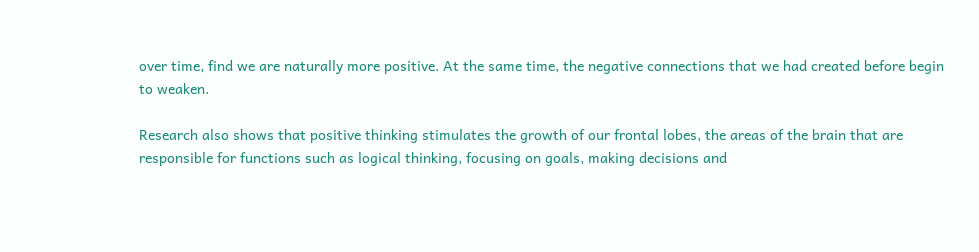over time, find we are naturally more positive. At the same time, the negative connections that we had created before begin to weaken.

Research also shows that positive thinking stimulates the growth of our frontal lobes, the areas of the brain that are responsible for functions such as logical thinking, focusing on goals, making decisions and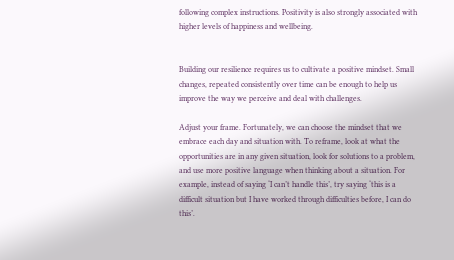following complex instructions. Positivity is also strongly associated with higher levels of happiness and wellbeing.


Building our resilience requires us to cultivate a positive mindset. Small changes, repeated consistently over time can be enough to help us improve the way we perceive and deal with challenges.

Adjust your frame. Fortunately, we can choose the mindset that we embrace each day and situation with. To reframe, look at what the opportunities are in any given situation, look for solutions to a problem, and use more positive language when thinking about a situation. For example, instead of saying ‘I can’t handle this’, try saying ‘this is a difficult situation but I have worked through difficulties before, I can do this’.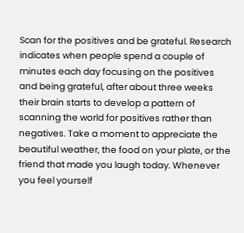Scan for the positives and be grateful. Research indicates when people spend a couple of minutes each day focusing on the positives and being grateful, after about three weeks their brain starts to develop a pattern of scanning the world for positives rather than negatives. Take a moment to appreciate the beautiful weather, the food on your plate, or the friend that made you laugh today. Whenever you feel yourself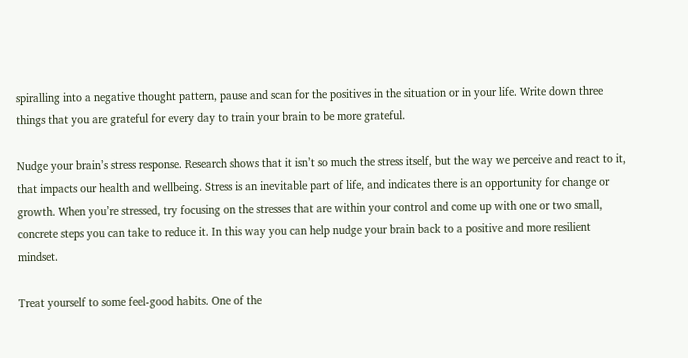spiralling into a negative thought pattern, pause and scan for the positives in the situation or in your life. Write down three things that you are grateful for every day to train your brain to be more grateful.

Nudge your brain’s stress response. Research shows that it isn’t so much the stress itself, but the way we perceive and react to it, that impacts our health and wellbeing. Stress is an inevitable part of life, and indicates there is an opportunity for change or growth. When you’re stressed, try focusing on the stresses that are within your control and come up with one or two small, concrete steps you can take to reduce it. In this way you can help nudge your brain back to a positive and more resilient mindset.

Treat yourself to some feel-good habits. One of the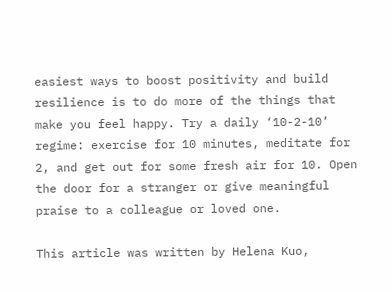easiest ways to boost positivity and build resilience is to do more of the things that make you feel happy. Try a daily ‘10-2-10’ regime: exercise for 10 minutes, meditate for 2, and get out for some fresh air for 10. Open the door for a stranger or give meaningful praise to a colleague or loved one.

This article was written by Helena Kuo,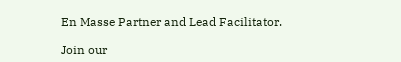En Masse Partner and Lead Facilitator.

Join our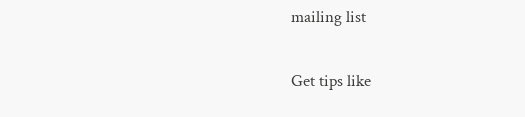mailing list

Get tips like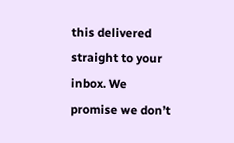this delivered straight to your inbox. We promise we don’t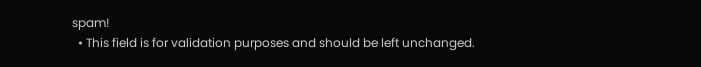spam!
  • This field is for validation purposes and should be left unchanged.